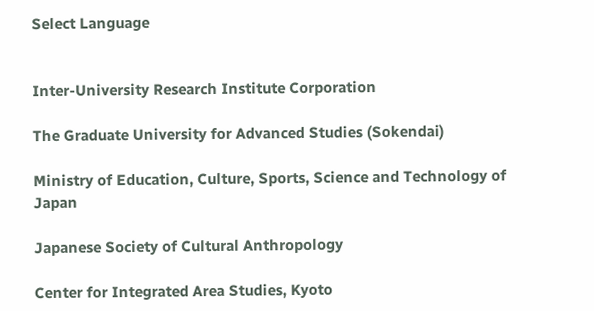Select Language


Inter-University Research Institute Corporation

The Graduate University for Advanced Studies (Sokendai)

Ministry of Education, Culture, Sports, Science and Technology of Japan

Japanese Society of Cultural Anthropology

Center for Integrated Area Studies, Kyoto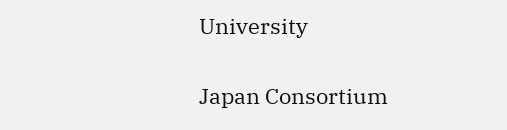University

Japan Consortium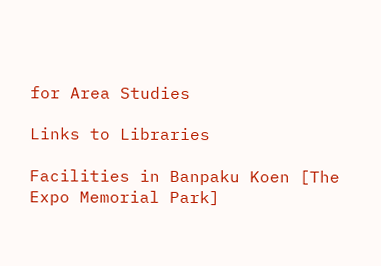for Area Studies

Links to Libraries

Facilities in Banpaku Koen [The Expo Memorial Park]